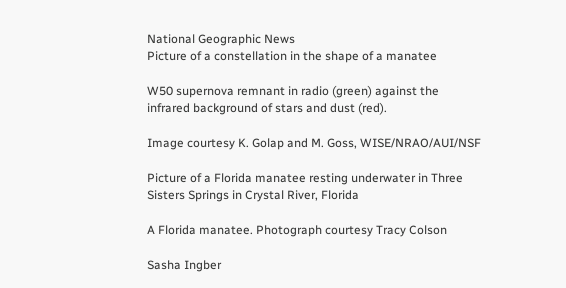National Geographic News
Picture of a constellation in the shape of a manatee

W50 supernova remnant in radio (green) against the infrared background of stars and dust (red).

Image courtesy K. Golap and M. Goss, WISE/NRAO/AUI/NSF

Picture of a Florida manatee resting underwater in Three Sisters Springs in Crystal River, Florida

A Florida manatee. Photograph courtesy Tracy Colson

Sasha Ingber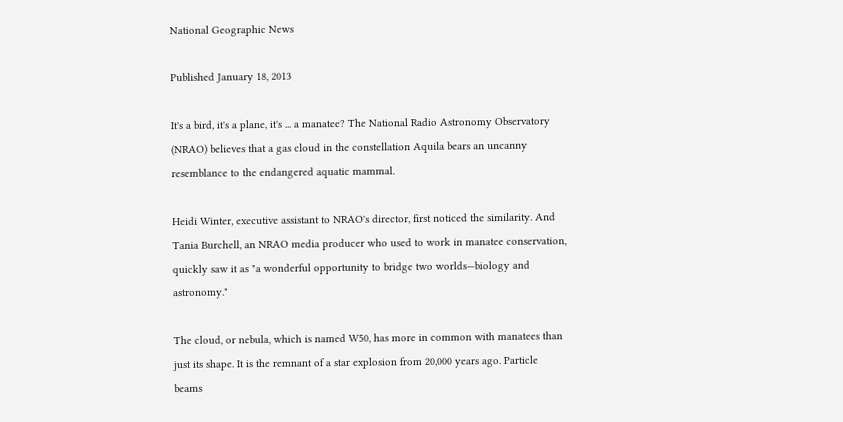National Geographic News

Published January 18, 2013

It's a bird, it's a plane, it's ... a manatee? The National Radio Astronomy Observatory (NRAO) believes that a gas cloud in the constellation Aquila bears an uncanny resemblance to the endangered aquatic mammal.

Heidi Winter, executive assistant to NRAO's director, first noticed the similarity. And Tania Burchell, an NRAO media producer who used to work in manatee conservation, quickly saw it as "a wonderful opportunity to bridge two worlds—biology and astronomy."

The cloud, or nebula, which is named W50, has more in common with manatees than just its shape. It is the remnant of a star explosion from 20,000 years ago. Particle beams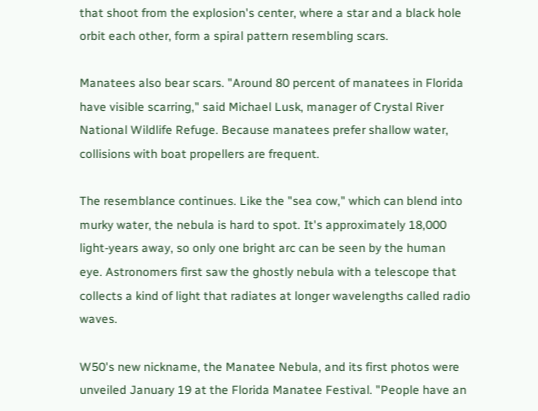that shoot from the explosion's center, where a star and a black hole orbit each other, form a spiral pattern resembling scars.

Manatees also bear scars. "Around 80 percent of manatees in Florida have visible scarring," said Michael Lusk, manager of Crystal River National Wildlife Refuge. Because manatees prefer shallow water, collisions with boat propellers are frequent.

The resemblance continues. Like the "sea cow," which can blend into murky water, the nebula is hard to spot. It's approximately 18,000 light-years away, so only one bright arc can be seen by the human eye. Astronomers first saw the ghostly nebula with a telescope that collects a kind of light that radiates at longer wavelengths called radio waves.

W50's new nickname, the Manatee Nebula, and its first photos were unveiled January 19 at the Florida Manatee Festival. "People have an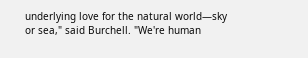underlying love for the natural world—sky or sea," said Burchell. "We're human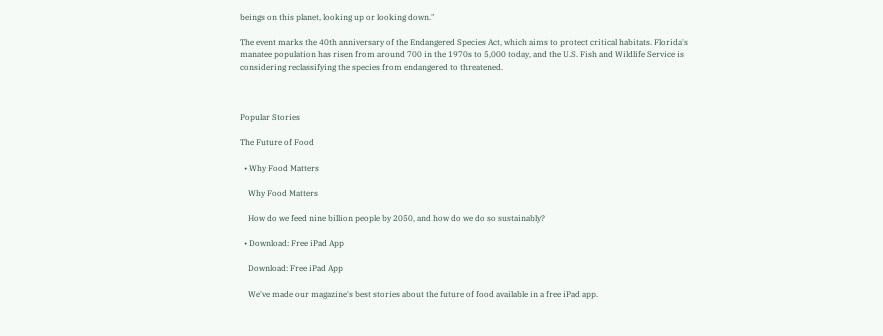beings on this planet, looking up or looking down."

The event marks the 40th anniversary of the Endangered Species Act, which aims to protect critical habitats. Florida's manatee population has risen from around 700 in the 1970s to 5,000 today, and the U.S. Fish and Wildlife Service is considering reclassifying the species from endangered to threatened.



Popular Stories

The Future of Food

  • Why Food Matters

    Why Food Matters

    How do we feed nine billion people by 2050, and how do we do so sustainably?

  • Download: Free iPad App

    Download: Free iPad App

    We've made our magazine's best stories about the future of food available in a free iPad app.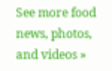See more food news, photos, and videos »